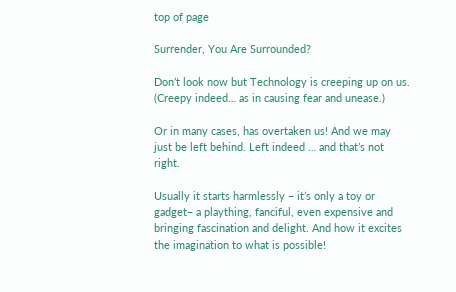top of page

Surrender, You Are Surrounded?

Don’t look now but Technology is creeping up on us. (Creepy indeed… as in causing fear and unease.)

Or in many cases, has overtaken us! And we may just be left behind. Left indeed … and that’s not right.

Usually it starts harmlessly – it’s only a toy or gadget– a plaything, fanciful, even expensive and bringing fascination and delight. And how it excites the imagination to what is possible!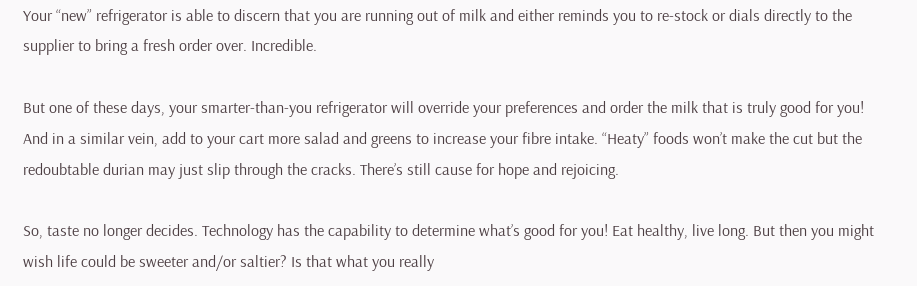Your “new” refrigerator is able to discern that you are running out of milk and either reminds you to re-stock or dials directly to the supplier to bring a fresh order over. Incredible.

But one of these days, your smarter-than-you refrigerator will override your preferences and order the milk that is truly good for you! And in a similar vein, add to your cart more salad and greens to increase your fibre intake. “Heaty” foods won’t make the cut but the redoubtable durian may just slip through the cracks. There’s still cause for hope and rejoicing.

So, taste no longer decides. Technology has the capability to determine what’s good for you! Eat healthy, live long. But then you might wish life could be sweeter and/or saltier? Is that what you really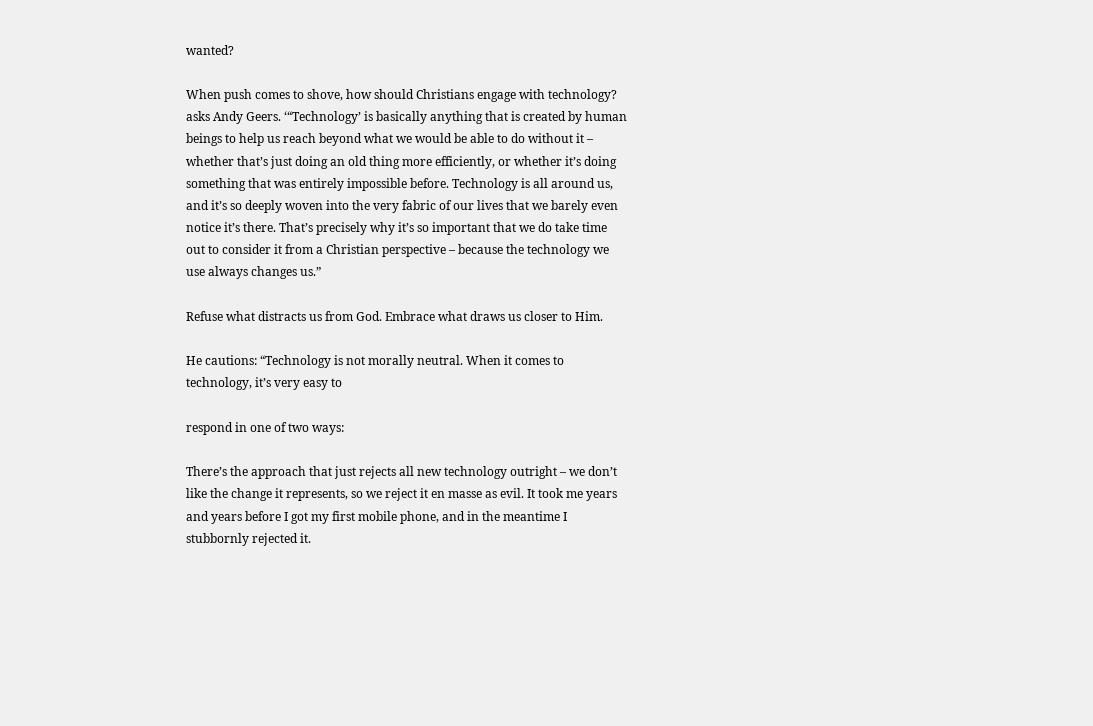wanted?

When push comes to shove, how should Christians engage with technology? asks Andy Geers. ‘“Technology’ is basically anything that is created by human beings to help us reach beyond what we would be able to do without it – whether that’s just doing an old thing more efficiently, or whether it’s doing something that was entirely impossible before. Technology is all around us, and it’s so deeply woven into the very fabric of our lives that we barely even notice it’s there. That’s precisely why it’s so important that we do take time out to consider it from a Christian perspective – because the technology we use always changes us.”

Refuse what distracts us from God. Embrace what draws us closer to Him.

He cautions: “Technology is not morally neutral. When it comes to technology, it’s very easy to

respond in one of two ways:

There’s the approach that just rejects all new technology outright – we don’t like the change it represents, so we reject it en masse as evil. It took me years and years before I got my first mobile phone, and in the meantime I stubbornly rejected it.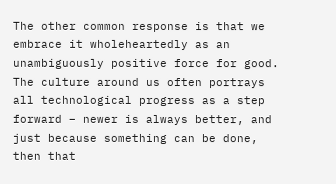The other common response is that we embrace it wholeheartedly as an unambiguously positive force for good. The culture around us often portrays all technological progress as a step forward – newer is always better, and just because something can be done, then that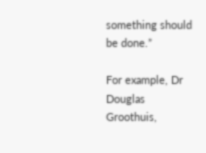something should be done.”

For example, Dr Douglas Groothuis,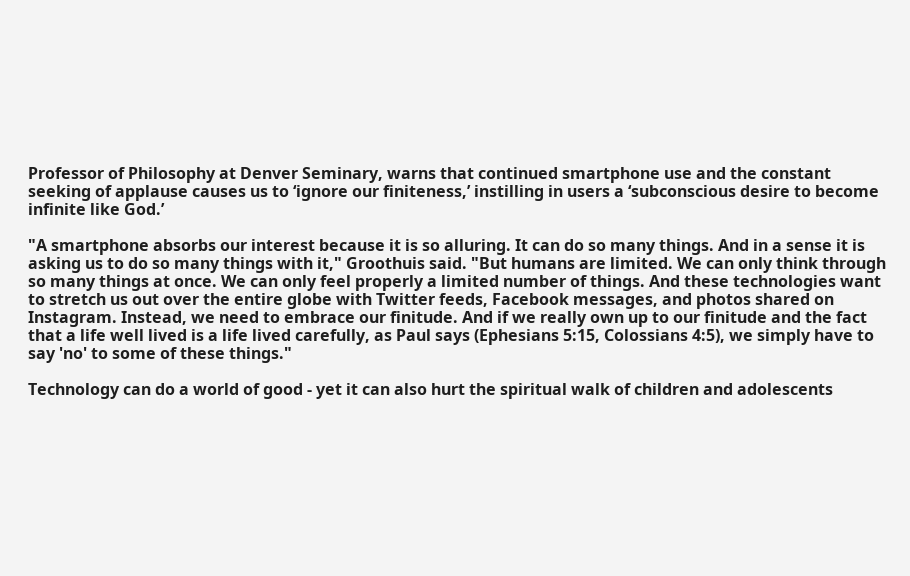Professor of Philosophy at Denver Seminary, warns that continued smartphone use and the constant seeking of applause causes us to ‘ignore our finiteness,’ instilling in users a ‘subconscious desire to become infinite like God.’

"A smartphone absorbs our interest because it is so alluring. It can do so many things. And in a sense it is asking us to do so many things with it," Groothuis said. "But humans are limited. We can only think through so many things at once. We can only feel properly a limited number of things. And these technologies want to stretch us out over the entire globe with Twitter feeds, Facebook messages, and photos shared on Instagram. Instead, we need to embrace our finitude. And if we really own up to our finitude and the fact that a life well lived is a life lived carefully, as Paul says (Ephesians 5:15, Colossians 4:5), we simply have to say 'no' to some of these things."

Technology can do a world of good - yet it can also hurt the spiritual walk of children and adolescents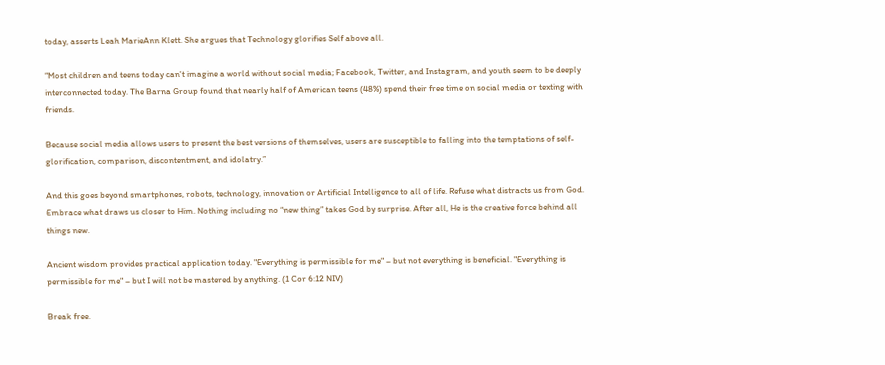today, asserts Leah MarieAnn Klett. She argues that Technology glorifies Self above all.

“Most children and teens today can't imagine a world without social media; Facebook, Twitter, and Instagram, and youth seem to be deeply interconnected today. The Barna Group found that nearly half of American teens (48%) spend their free time on social media or texting with friends.

Because social media allows users to present the best versions of themselves, users are susceptible to falling into the temptations of self-glorification, comparison, discontentment, and idolatry.”

And this goes beyond smartphones, robots, technology, innovation or Artificial Intelligence to all of life. Refuse what distracts us from God. Embrace what draws us closer to Him. Nothing including no “new thing” takes God by surprise. After all, He is the creative force behind all things new.

Ancient wisdom provides practical application today. "Everything is permissible for me" – but not everything is beneficial. "Everything is permissible for me" – but I will not be mastered by anything. (1 Cor 6:12 NIV)

Break free.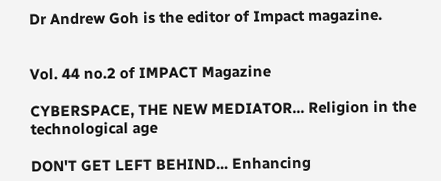Dr Andrew Goh is the editor of Impact magazine.


Vol. 44 no.2 of IMPACT Magazine

CYBERSPACE, THE NEW MEDIATOR... Religion in the technological age

DON'T GET LEFT BEHIND... Enhancing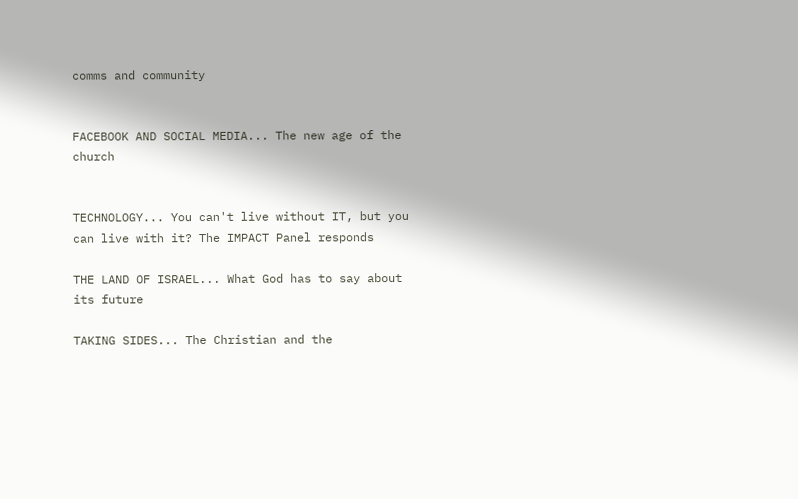comms and community


FACEBOOK AND SOCIAL MEDIA... The new age of the church


TECHNOLOGY... You can't live without IT, but you can live with it? The IMPACT Panel responds

THE LAND OF ISRAEL... What God has to say about its future

TAKING SIDES... The Christian and the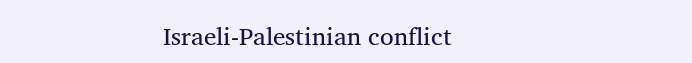Israeli-Palestinian conflict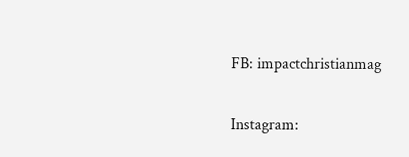FB: impactchristianmag

Instagram: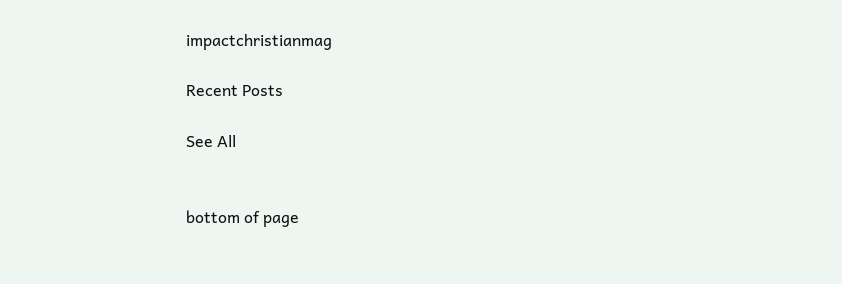impactchristianmag

Recent Posts

See All


bottom of page